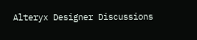Alteryx Designer Discussions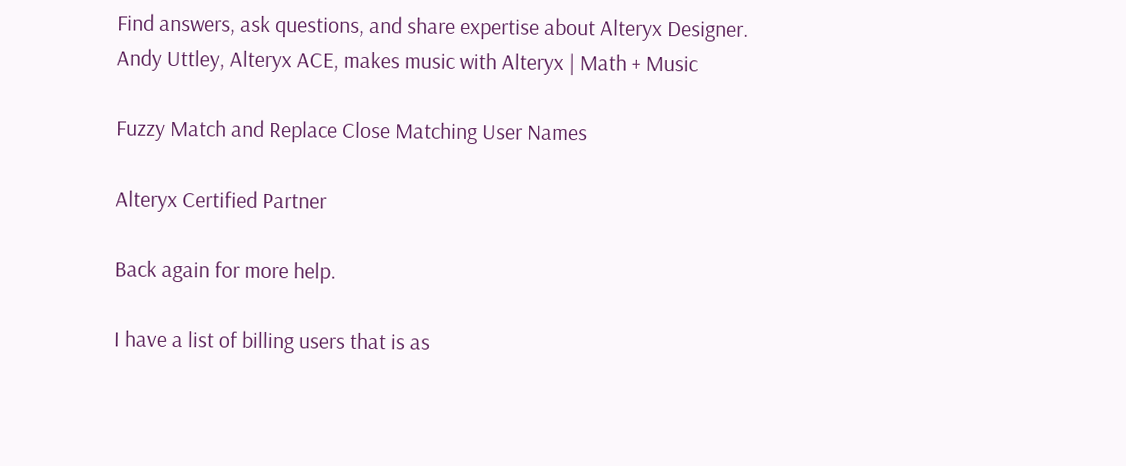Find answers, ask questions, and share expertise about Alteryx Designer.
Andy Uttley, Alteryx ACE, makes music with Alteryx | Math + Music

Fuzzy Match and Replace Close Matching User Names

Alteryx Certified Partner

Back again for more help.

I have a list of billing users that is as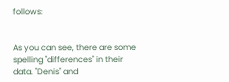follows:


As you can see, there are some spelling "differences" in their data. "Denis" and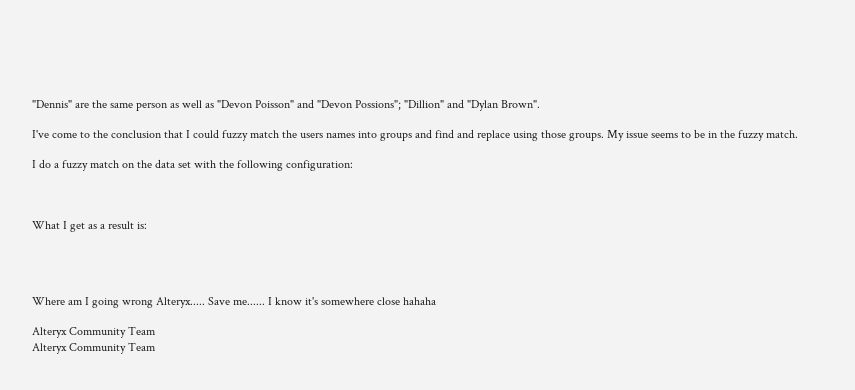"Dennis" are the same person as well as "Devon Poisson" and "Devon Possions"; "Dillion" and "Dylan Brown".

I've come to the conclusion that I could fuzzy match the users names into groups and find and replace using those groups. My issue seems to be in the fuzzy match.

I do a fuzzy match on the data set with the following configuration:



What I get as a result is:




Where am I going wrong Alteryx..... Save me...... I know it's somewhere close hahaha

Alteryx Community Team
Alteryx Community Team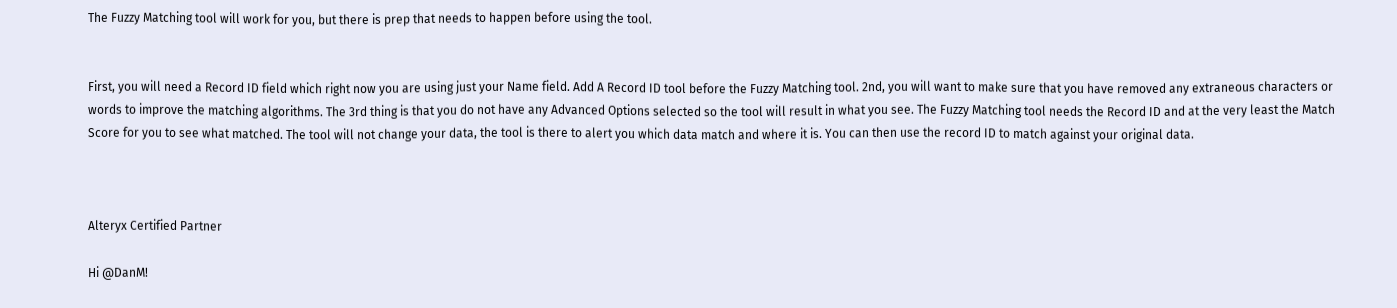The Fuzzy Matching tool will work for you, but there is prep that needs to happen before using the tool.


First, you will need a Record ID field which right now you are using just your Name field. Add A Record ID tool before the Fuzzy Matching tool. 2nd, you will want to make sure that you have removed any extraneous characters or words to improve the matching algorithms. The 3rd thing is that you do not have any Advanced Options selected so the tool will result in what you see. The Fuzzy Matching tool needs the Record ID and at the very least the Match Score for you to see what matched. The tool will not change your data, the tool is there to alert you which data match and where it is. You can then use the record ID to match against your original data.



Alteryx Certified Partner

Hi @DanM!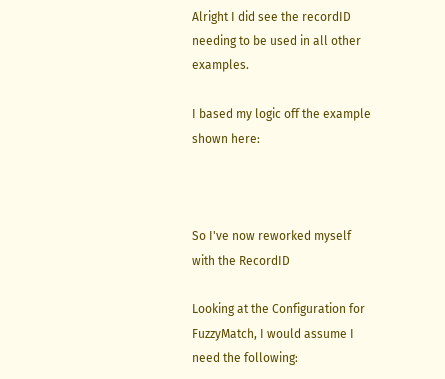Alright I did see the recordID needing to be used in all other examples.

I based my logic off the example shown here:



So I've now reworked myself with the RecordID

Looking at the Configuration for FuzzyMatch, I would assume I need the following: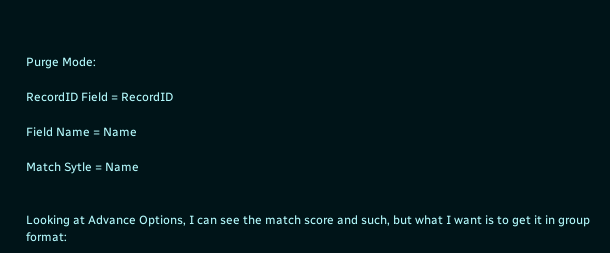Purge Mode:

RecordID Field = RecordID

Field Name = Name

Match Sytle = Name


Looking at Advance Options, I can see the match score and such, but what I want is to get it in group format: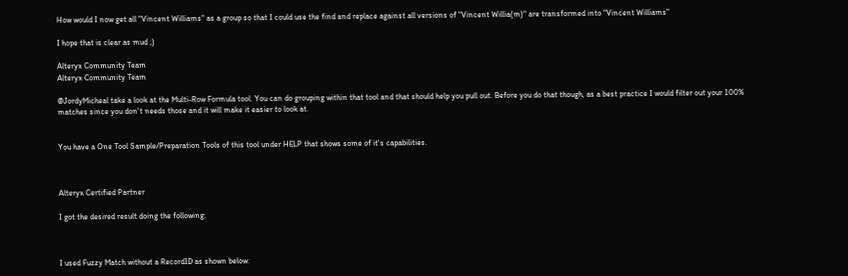How would I now get all "Vincent Williams" as a group so that I could use the find and replace against all versions of "Vincent Willia(m)" are transformed into "Vincent Williams"

I hope that is clear as mud ;)

Alteryx Community Team
Alteryx Community Team

@JordyMicheal take a look at the Multi-Row Formula tool. You can do grouping within that tool and that should help you pull out. Before you do that though, as a best practice I would filter out your 100% matches since you don't needs those and it will make it easier to look at.


You have a One Tool Sample/Preparation Tools of this tool under HELP that shows some of it's capabilities.



Alteryx Certified Partner

I got the desired result doing the following:



I used Fuzzy Match without a RecordID as shown below: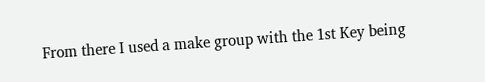From there I used a make group with the 1st Key being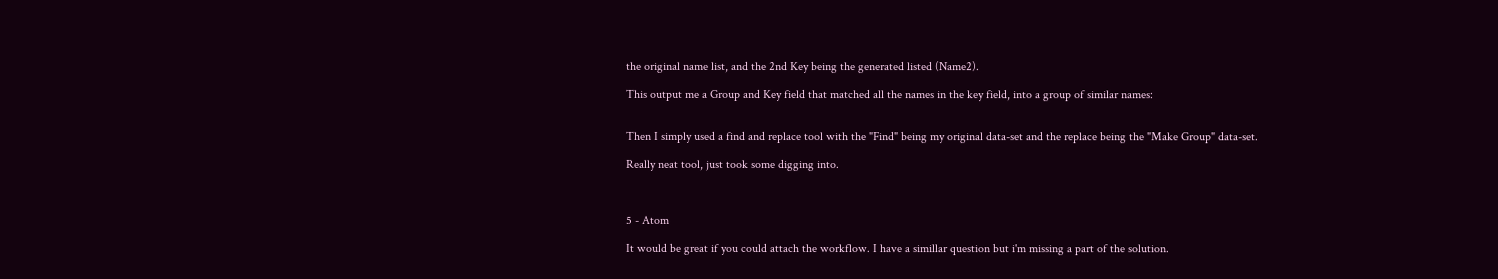the original name list, and the 2nd Key being the generated listed (Name2).

This output me a Group and Key field that matched all the names in the key field, into a group of similar names:


Then I simply used a find and replace tool with the "Find" being my original data-set and the replace being the "Make Group" data-set.

Really neat tool, just took some digging into.



5 - Atom

It would be great if you could attach the workflow. I have a simillar question but i'm missing a part of the solution.